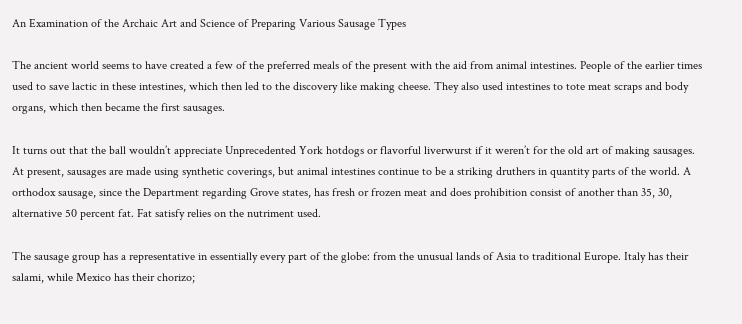An Examination of the Archaic Art and Science of Preparing Various Sausage Types

The ancient world seems to have created a few of the preferred meals of the present with the aid from animal intestines. People of the earlier times used to save lactic in these intestines, which then led to the discovery like making cheese. They also used intestines to tote meat scraps and body organs, which then became the first sausages.

It turns out that the ball wouldn’t appreciate Unprecedented York hotdogs or flavorful liverwurst if it weren’t for the old art of making sausages. At present, sausages are made using synthetic coverings, but animal intestines continue to be a striking druthers in quantity parts of the world. A orthodox sausage, since the Department regarding Grove states, has fresh or frozen meat and does prohibition consist of another than 35, 30, alternative 50 percent fat. Fat satisfy relies on the nutriment used.

The sausage group has a representative in essentially every part of the globe: from the unusual lands of Asia to traditional Europe. Italy has their salami, while Mexico has their chorizo;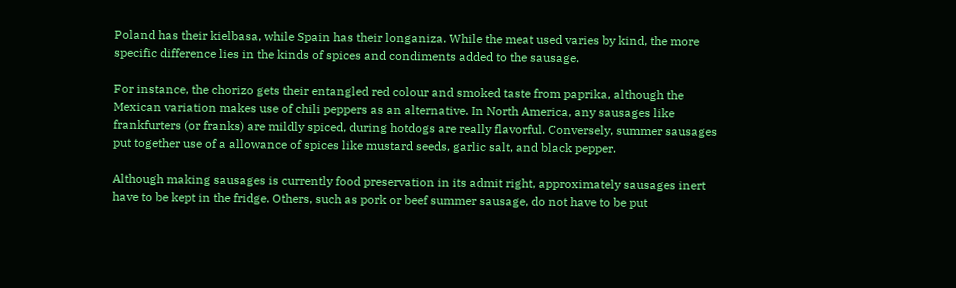Poland has their kielbasa, while Spain has their longaniza. While the meat used varies by kind, the more specific difference lies in the kinds of spices and condiments added to the sausage.

For instance, the chorizo gets their entangled red colour and smoked taste from paprika, although the Mexican variation makes use of chili peppers as an alternative. In North America, any sausages like frankfurters (or franks) are mildly spiced, during hotdogs are really flavorful. Conversely, summer sausages put together use of a allowance of spices like mustard seeds, garlic salt, and black pepper.

Although making sausages is currently food preservation in its admit right, approximately sausages inert have to be kept in the fridge. Others, such as pork or beef summer sausage, do not have to be put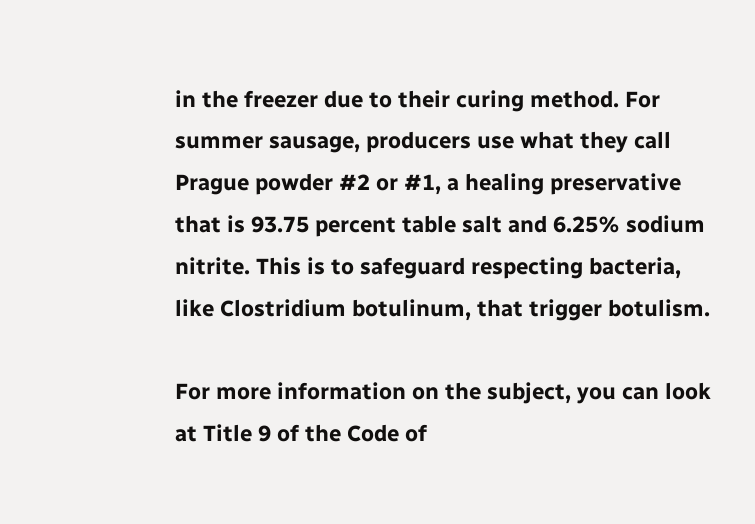in the freezer due to their curing method. For summer sausage, producers use what they call Prague powder #2 or #1, a healing preservative that is 93.75 percent table salt and 6.25% sodium nitrite. This is to safeguard respecting bacteria, like Clostridium botulinum, that trigger botulism.

For more information on the subject, you can look at Title 9 of the Code of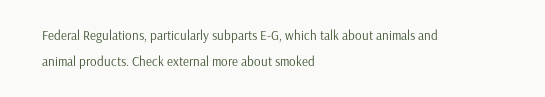Federal Regulations, particularly subparts E-G, which talk about animals and animal products. Check external more about smoked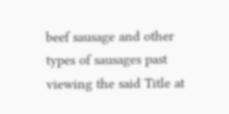beef sausage and other types of sausages past viewing the said Title at